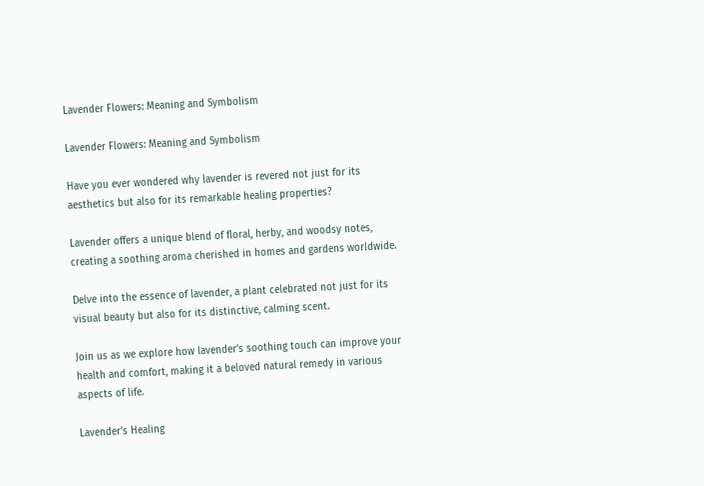Lavender Flowers: Meaning and Symbolism

Lavender Flowers: Meaning and Symbolism

Have you ever wondered why lavender is revered not just for its aesthetics but also for its remarkable healing properties?

Lavender offers a unique blend of floral, herby, and woodsy notes, creating a soothing aroma cherished in homes and gardens worldwide.

Delve into the essence of lavender, a plant celebrated not just for its visual beauty but also for its distinctive, calming scent.

Join us as we explore how lavender’s soothing touch can improve your health and comfort, making it a beloved natural remedy in various aspects of life.

Lavender’s Healing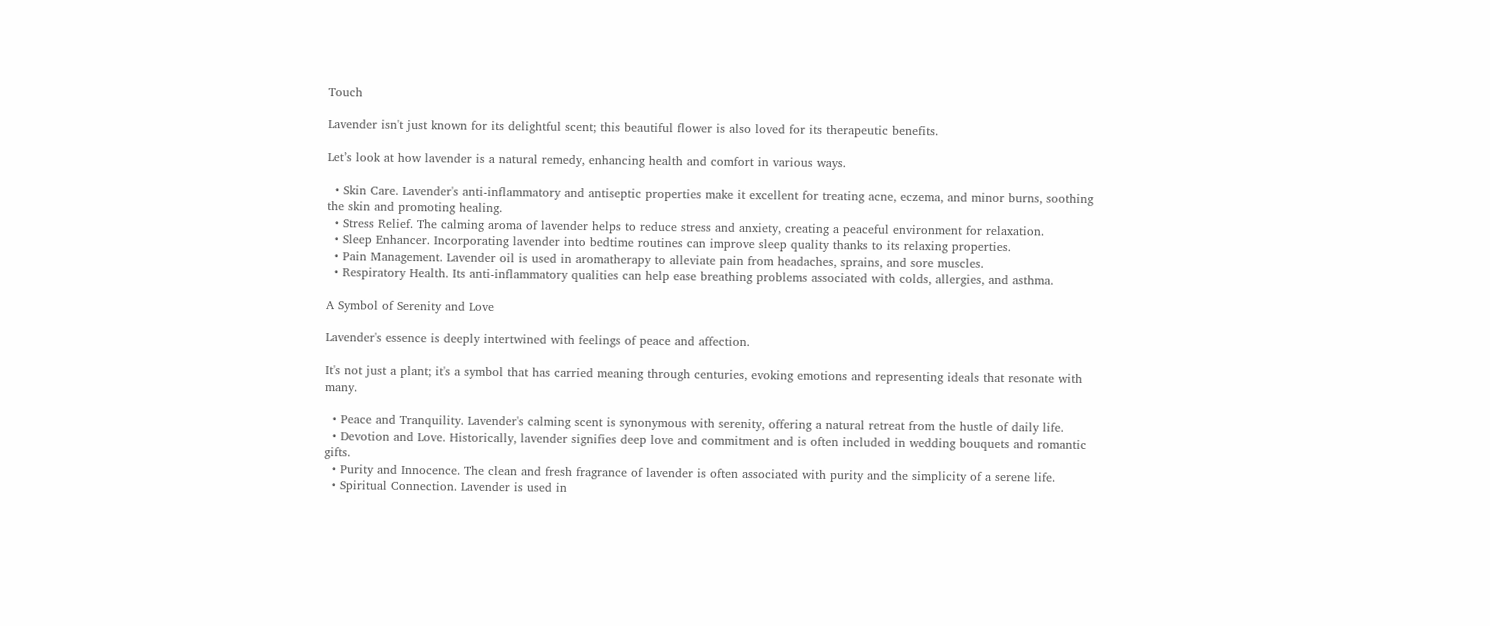Touch

Lavender isn't just known for its delightful scent; this beautiful flower is also loved for its therapeutic benefits.

Let’s look at how lavender is a natural remedy, enhancing health and comfort in various ways.

  • Skin Care. Lavender's anti-inflammatory and antiseptic properties make it excellent for treating acne, eczema, and minor burns, soothing the skin and promoting healing.
  • Stress Relief. The calming aroma of lavender helps to reduce stress and anxiety, creating a peaceful environment for relaxation.
  • Sleep Enhancer. Incorporating lavender into bedtime routines can improve sleep quality thanks to its relaxing properties.
  • Pain Management. Lavender oil is used in aromatherapy to alleviate pain from headaches, sprains, and sore muscles.
  • Respiratory Health. Its anti-inflammatory qualities can help ease breathing problems associated with colds, allergies, and asthma.

A Symbol of Serenity and Love

Lavender's essence is deeply intertwined with feelings of peace and affection.

It's not just a plant; it's a symbol that has carried meaning through centuries, evoking emotions and representing ideals that resonate with many.

  • Peace and Tranquility. Lavender's calming scent is synonymous with serenity, offering a natural retreat from the hustle of daily life.
  • Devotion and Love. Historically, lavender signifies deep love and commitment and is often included in wedding bouquets and romantic gifts.
  • Purity and Innocence. The clean and fresh fragrance of lavender is often associated with purity and the simplicity of a serene life.
  • Spiritual Connection. Lavender is used in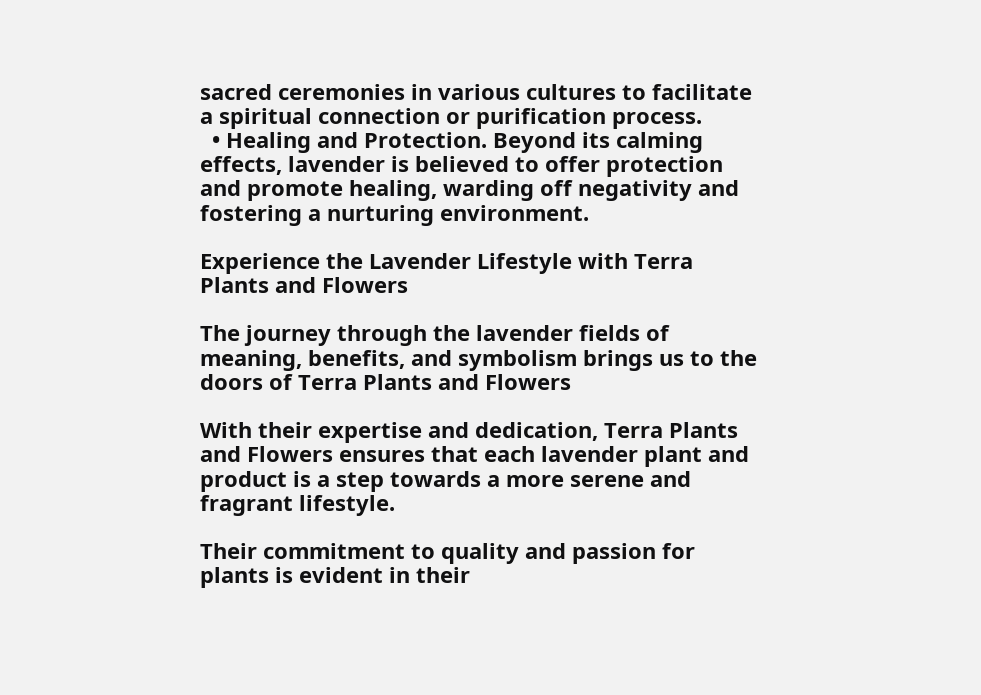sacred ceremonies in various cultures to facilitate a spiritual connection or purification process.
  • Healing and Protection. Beyond its calming effects, lavender is believed to offer protection and promote healing, warding off negativity and fostering a nurturing environment.

Experience the Lavender Lifestyle with Terra Plants and Flowers

The journey through the lavender fields of meaning, benefits, and symbolism brings us to the doors of Terra Plants and Flowers

With their expertise and dedication, Terra Plants and Flowers ensures that each lavender plant and product is a step towards a more serene and fragrant lifestyle.

Their commitment to quality and passion for plants is evident in their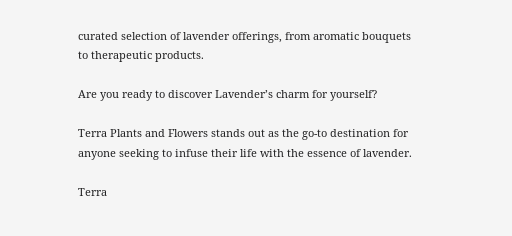curated selection of lavender offerings, from aromatic bouquets to therapeutic products.

Are you ready to discover Lavender’s charm for yourself?

Terra Plants and Flowers stands out as the go-to destination for anyone seeking to infuse their life with the essence of lavender.

Terra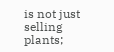is not just selling plants;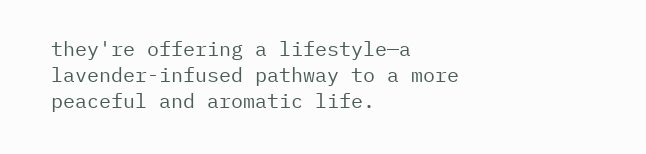they're offering a lifestyle—a lavender-infused pathway to a more peaceful and aromatic life.